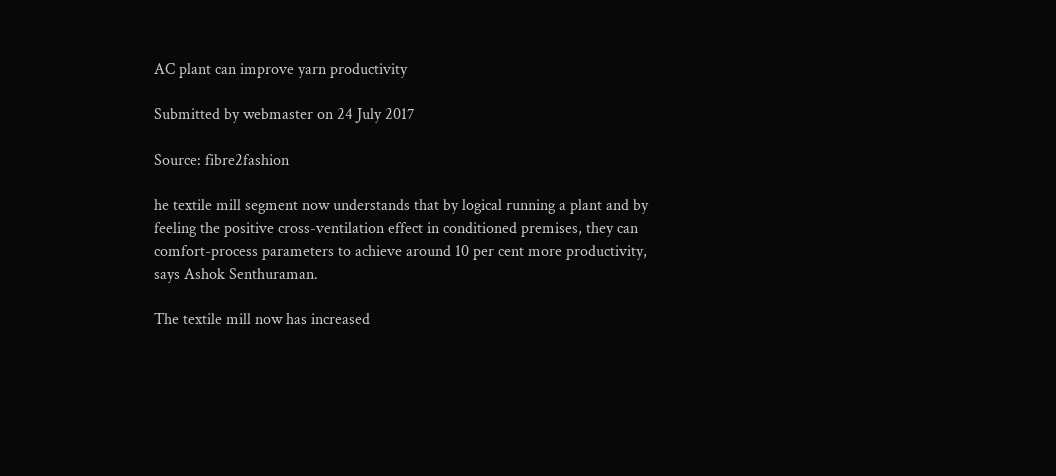AC plant can improve yarn productivity

Submitted by webmaster on 24 July 2017

Source: fibre2fashion

he textile mill segment now understands that by logical running a plant and by feeling the positive cross-ventilation effect in conditioned premises, they can comfort-process parameters to achieve around 10 per cent more productivity, says Ashok Senthuraman.

The textile mill now has increased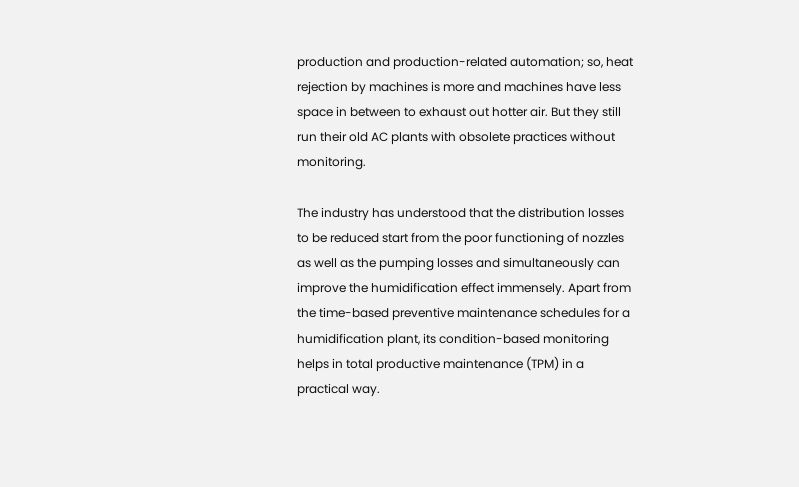production and production-related automation; so, heat rejection by machines is more and machines have less space in between to exhaust out hotter air. But they still run their old AC plants with obsolete practices without monitoring.

The industry has understood that the distribution losses to be reduced start from the poor functioning of nozzles as well as the pumping losses and simultaneously can improve the humidification effect immensely. Apart from the time-based preventive maintenance schedules for a humidification plant, its condition-based monitoring helps in total productive maintenance (TPM) in a practical way.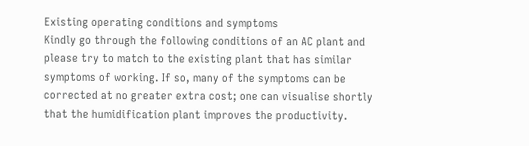Existing operating conditions and symptoms
Kindly go through the following conditions of an AC plant and please try to match to the existing plant that has similar symptoms of working. If so, many of the symptoms can be corrected at no greater extra cost; one can visualise shortly that the humidification plant improves the productivity.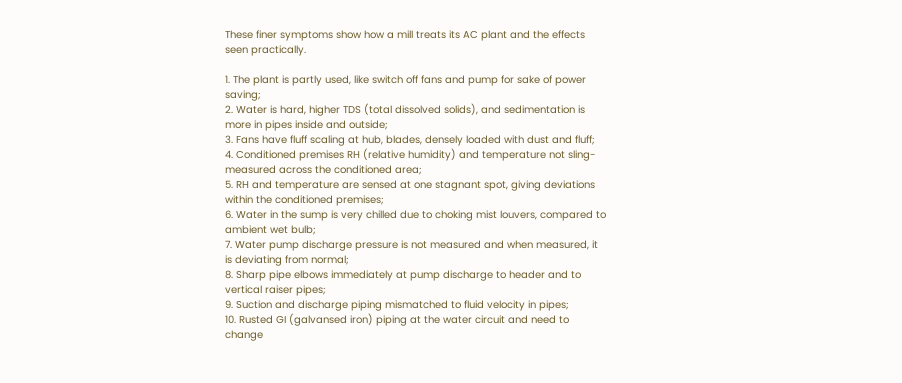These finer symptoms show how a mill treats its AC plant and the effects seen practically.

1. The plant is partly used, like switch off fans and pump for sake of power saving;
2. Water is hard, higher TDS (total dissolved solids), and sedimentation is more in pipes inside and outside;
3. Fans have fluff scaling at hub, blades, densely loaded with dust and fluff;
4. Conditioned premises RH (relative humidity) and temperature not sling-measured across the conditioned area;
5. RH and temperature are sensed at one stagnant spot, giving deviations within the conditioned premises;
6. Water in the sump is very chilled due to choking mist louvers, compared to ambient wet bulb;
7. Water pump discharge pressure is not measured and when measured, it is deviating from normal;
8. Sharp pipe elbows immediately at pump discharge to header and to vertical raiser pipes;
9. Suction and discharge piping mismatched to fluid velocity in pipes;
10. Rusted GI (galvansed iron) piping at the water circuit and need to change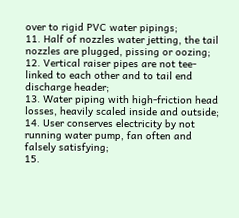over to rigid PVC water pipings;
11. Half of nozzles water jetting, the tail nozzles are plugged, pissing or oozing;
12. Vertical raiser pipes are not tee-linked to each other and to tail end discharge header;
13. Water piping with high-friction head losses, heavily scaled inside and outside;
14. User conserves electricity by not running water pump, fan often and falsely satisfying;
15.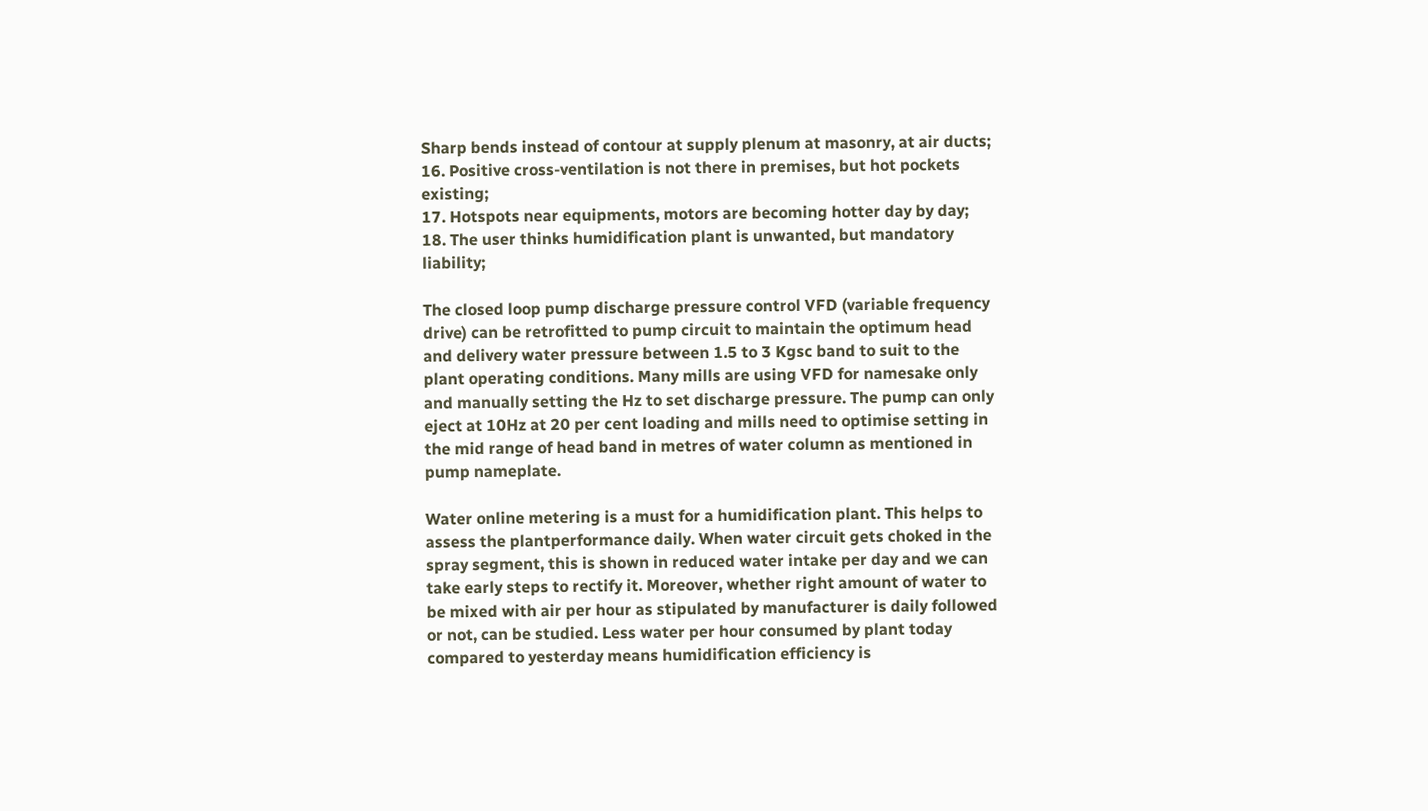Sharp bends instead of contour at supply plenum at masonry, at air ducts;
16. Positive cross-ventilation is not there in premises, but hot pockets existing;
17. Hotspots near equipments, motors are becoming hotter day by day;
18. The user thinks humidification plant is unwanted, but mandatory liability;

The closed loop pump discharge pressure control VFD (variable frequency drive) can be retrofitted to pump circuit to maintain the optimum head and delivery water pressure between 1.5 to 3 Kgsc band to suit to the plant operating conditions. Many mills are using VFD for namesake only and manually setting the Hz to set discharge pressure. The pump can only eject at 10Hz at 20 per cent loading and mills need to optimise setting in the mid range of head band in metres of water column as mentioned in pump nameplate.

Water online metering is a must for a humidification plant. This helps to assess the plantperformance daily. When water circuit gets choked in the spray segment, this is shown in reduced water intake per day and we can take early steps to rectify it. Moreover, whether right amount of water to be mixed with air per hour as stipulated by manufacturer is daily followed or not, can be studied. Less water per hour consumed by plant today compared to yesterday means humidification efficiency is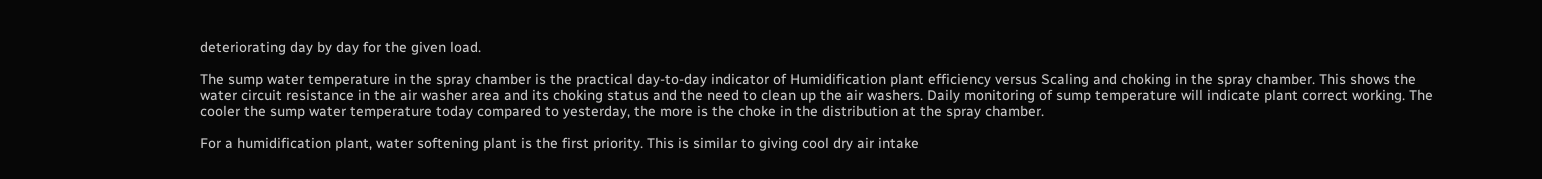deteriorating day by day for the given load.

The sump water temperature in the spray chamber is the practical day-to-day indicator of Humidification plant efficiency versus Scaling and choking in the spray chamber. This shows the water circuit resistance in the air washer area and its choking status and the need to clean up the air washers. Daily monitoring of sump temperature will indicate plant correct working. The cooler the sump water temperature today compared to yesterday, the more is the choke in the distribution at the spray chamber.

For a humidification plant, water softening plant is the first priority. This is similar to giving cool dry air intake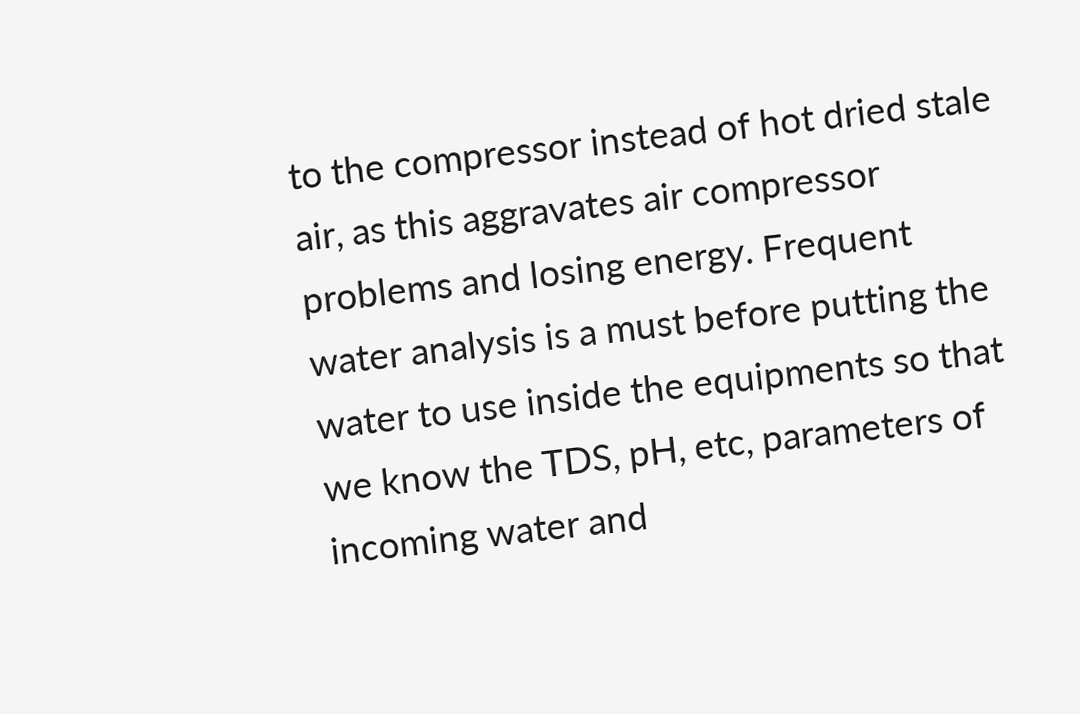to the compressor instead of hot dried stale air, as this aggravates air compressor problems and losing energy. Frequent water analysis is a must before putting the water to use inside the equipments so that we know the TDS, pH, etc, parameters of incoming water and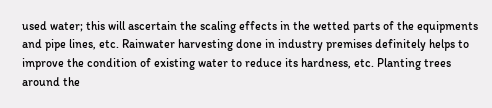used water; this will ascertain the scaling effects in the wetted parts of the equipments and pipe lines, etc. Rainwater harvesting done in industry premises definitely helps to improve the condition of existing water to reduce its hardness, etc. Planting trees around the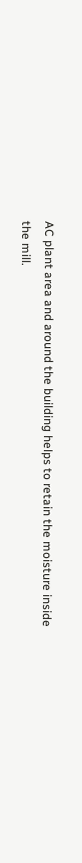AC plant area and around the building helps to retain the moisture inside the mill.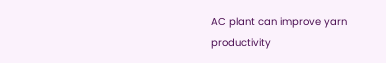AC plant can improve yarn productivity